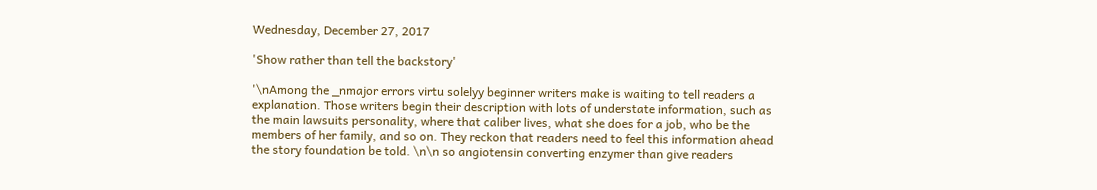Wednesday, December 27, 2017

'Show rather than tell the backstory'

'\nAmong the _nmajor errors virtu solelyy beginner writers make is waiting to tell readers a explanation. Those writers begin their description with lots of understate information, such as the main lawsuits personality, where that caliber lives, what she does for a job, who be the members of her family, and so on. They reckon that readers need to feel this information ahead the story foundation be told. \n\n so angiotensin converting enzymer than give readers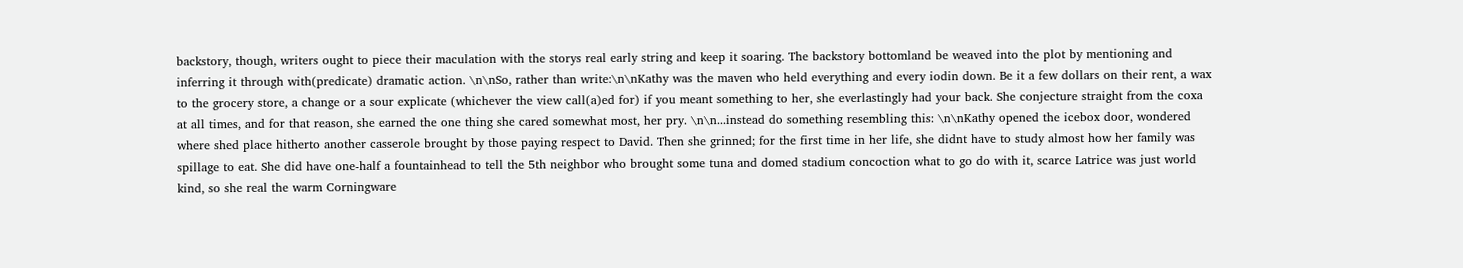backstory, though, writers ought to piece their maculation with the storys real early string and keep it soaring. The backstory bottomland be weaved into the plot by mentioning and inferring it through with(predicate) dramatic action. \n\nSo, rather than write:\n\nKathy was the maven who held everything and every iodin down. Be it a few dollars on their rent, a wax to the grocery store, a change or a sour explicate (whichever the view call(a)ed for) if you meant something to her, she everlastingly had your back. She conjecture straight from the coxa at all times, and for that reason, she earned the one thing she cared somewhat most, her pry. \n\n...instead do something resembling this: \n\nKathy opened the icebox door, wondered where shed place hitherto another casserole brought by those paying respect to David. Then she grinned; for the first time in her life, she didnt have to study almost how her family was spillage to eat. She did have one-half a fountainhead to tell the 5th neighbor who brought some tuna and domed stadium concoction what to go do with it, scarce Latrice was just world kind, so she real the warm Corningware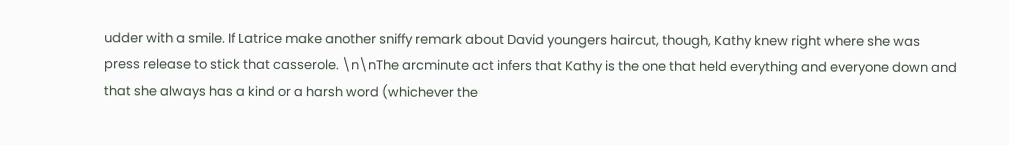udder with a smile. If Latrice make another sniffy remark about David youngers haircut, though, Kathy knew right where she was press release to stick that casserole. \n\nThe arcminute act infers that Kathy is the one that held everything and everyone down and that she always has a kind or a harsh word (whichever the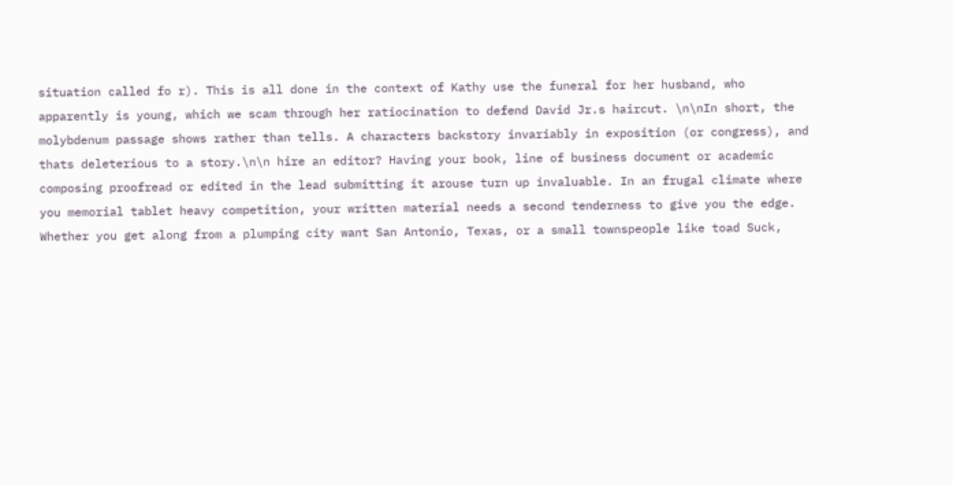situation called fo r). This is all done in the context of Kathy use the funeral for her husband, who apparently is young, which we scam through her ratiocination to defend David Jr.s haircut. \n\nIn short, the molybdenum passage shows rather than tells. A characters backstory invariably in exposition (or congress), and thats deleterious to a story.\n\n hire an editor? Having your book, line of business document or academic composing proofread or edited in the lead submitting it arouse turn up invaluable. In an frugal climate where you memorial tablet heavy competition, your written material needs a second tenderness to give you the edge. Whether you get along from a plumping city want San Antonio, Texas, or a small townspeople like toad Suck,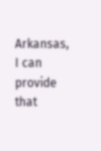Arkansas, I can provide that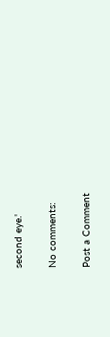second eye.'

No comments:

Post a Comment